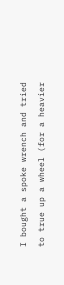I bought a spoke wrench and tried to true up a wheel (for a heavier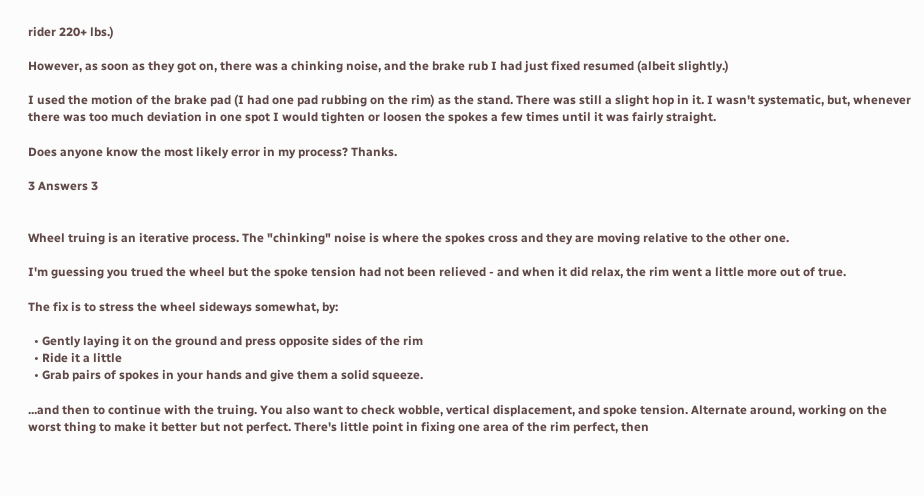rider 220+ lbs.)

However, as soon as they got on, there was a chinking noise, and the brake rub I had just fixed resumed (albeit slightly.)

I used the motion of the brake pad (I had one pad rubbing on the rim) as the stand. There was still a slight hop in it. I wasn't systematic, but, whenever there was too much deviation in one spot I would tighten or loosen the spokes a few times until it was fairly straight.

Does anyone know the most likely error in my process? Thanks.

3 Answers 3


Wheel truing is an iterative process. The "chinking" noise is where the spokes cross and they are moving relative to the other one.

I'm guessing you trued the wheel but the spoke tension had not been relieved - and when it did relax, the rim went a little more out of true.

The fix is to stress the wheel sideways somewhat, by:

  • Gently laying it on the ground and press opposite sides of the rim
  • Ride it a little
  • Grab pairs of spokes in your hands and give them a solid squeeze.

...and then to continue with the truing. You also want to check wobble, vertical displacement, and spoke tension. Alternate around, working on the worst thing to make it better but not perfect. There's little point in fixing one area of the rim perfect, then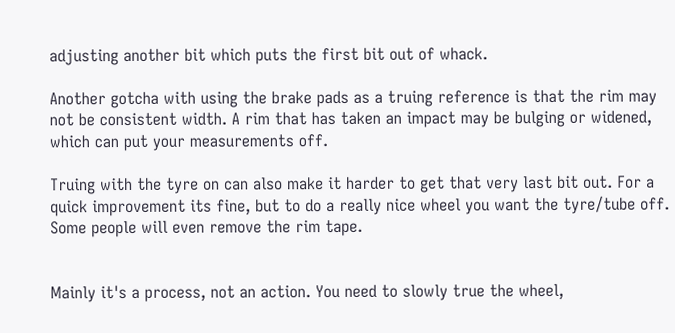adjusting another bit which puts the first bit out of whack.

Another gotcha with using the brake pads as a truing reference is that the rim may not be consistent width. A rim that has taken an impact may be bulging or widened, which can put your measurements off.

Truing with the tyre on can also make it harder to get that very last bit out. For a quick improvement its fine, but to do a really nice wheel you want the tyre/tube off. Some people will even remove the rim tape.


Mainly it's a process, not an action. You need to slowly true the wheel,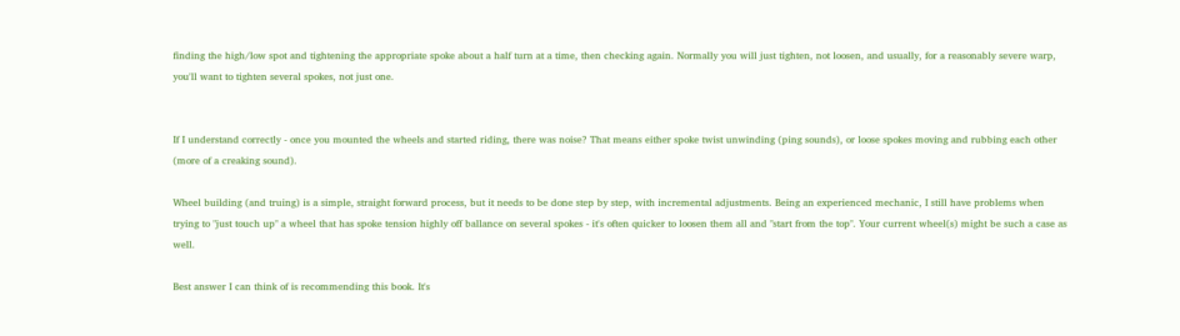finding the high/low spot and tightening the appropriate spoke about a half turn at a time, then checking again. Normally you will just tighten, not loosen, and usually, for a reasonably severe warp, you'll want to tighten several spokes, not just one.


If I understand correctly - once you mounted the wheels and started riding, there was noise? That means either spoke twist unwinding (ping sounds), or loose spokes moving and rubbing each other (more of a creaking sound).

Wheel building (and truing) is a simple, straight forward process, but it needs to be done step by step, with incremental adjustments. Being an experienced mechanic, I still have problems when trying to "just touch up" a wheel that has spoke tension highly off ballance on several spokes - it's often quicker to loosen them all and "start from the top". Your current wheel(s) might be such a case as well.

Best answer I can think of is recommending this book. It's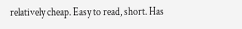relatively cheap. Easy to read, short. Has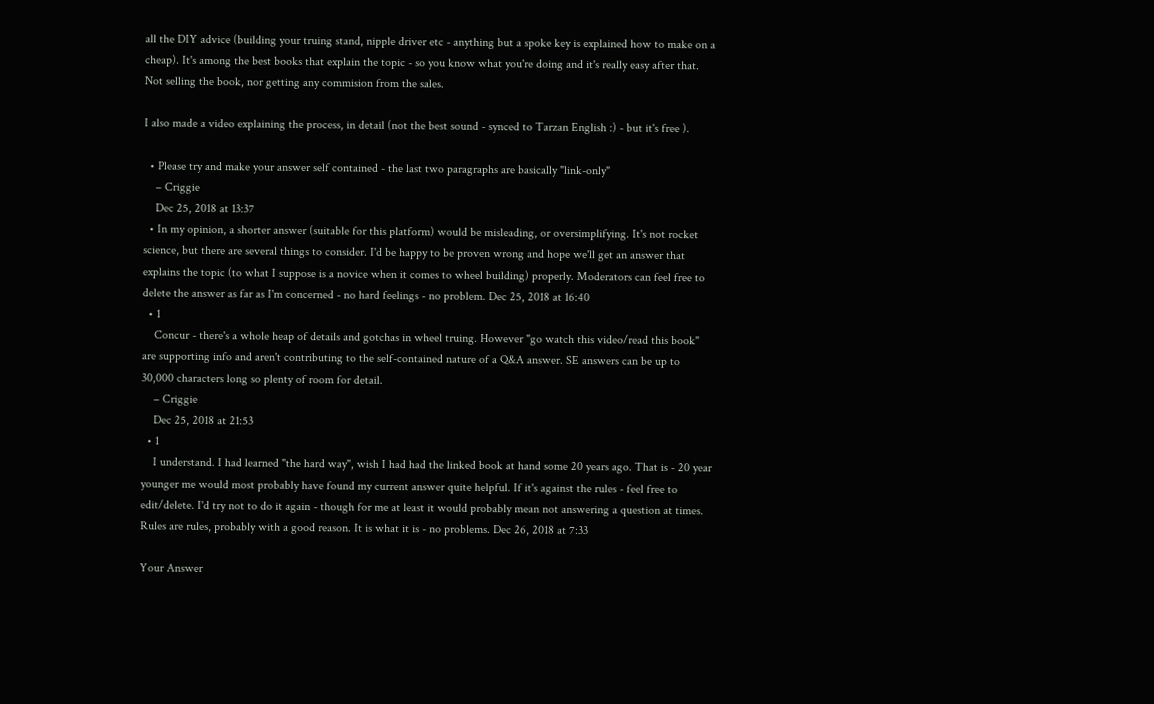all the DIY advice (building your truing stand, nipple driver etc - anything but a spoke key is explained how to make on a cheap). It's among the best books that explain the topic - so you know what you're doing and it's really easy after that. Not selling the book, nor getting any commision from the sales.

I also made a video explaining the process, in detail (not the best sound - synced to Tarzan English :) - but it's free ).

  • Please try and make your answer self contained - the last two paragraphs are basically "link-only"
    – Criggie
    Dec 25, 2018 at 13:37
  • In my opinion, a shorter answer (suitable for this platform) would be misleading, or oversimplifying. It's not rocket science, but there are several things to consider. I'd be happy to be proven wrong and hope we'll get an answer that explains the topic (to what I suppose is a novice when it comes to wheel building) properly. Moderators can feel free to delete the answer as far as I'm concerned - no hard feelings - no problem. Dec 25, 2018 at 16:40
  • 1
    Concur - there's a whole heap of details and gotchas in wheel truing. However "go watch this video/read this book" are supporting info and aren't contributing to the self-contained nature of a Q&A answer. SE answers can be up to 30,000 characters long so plenty of room for detail.
    – Criggie
    Dec 25, 2018 at 21:53
  • 1
    I understand. I had learned "the hard way", wish I had had the linked book at hand some 20 years ago. That is - 20 year younger me would most probably have found my current answer quite helpful. If it's against the rules - feel free to edit/delete. I'd try not to do it again - though for me at least it would probably mean not answering a question at times. Rules are rules, probably with a good reason. It is what it is - no problems. Dec 26, 2018 at 7:33

Your Answer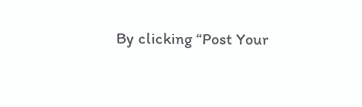By clicking “Post Your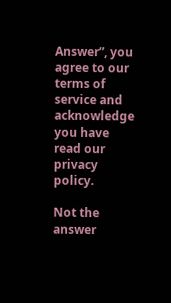Answer”, you agree to our terms of service and acknowledge you have read our privacy policy.

Not the answer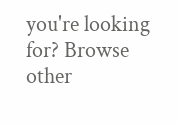you're looking for? Browse other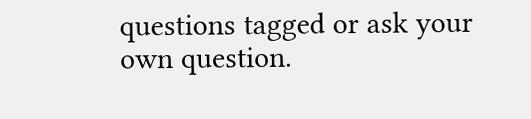questions tagged or ask your own question.